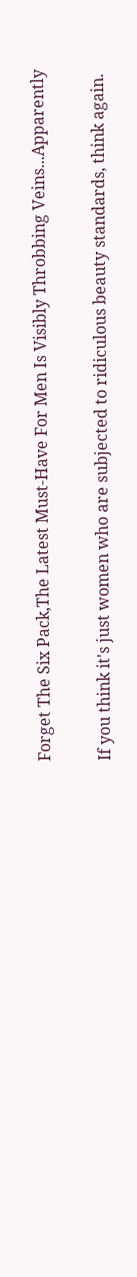Forget The Six Pack,The Latest Must-Have For Men Is Visibly Throbbing Veins...Apparently

If you think it's just women who are subjected to ridiculous beauty standards, think again.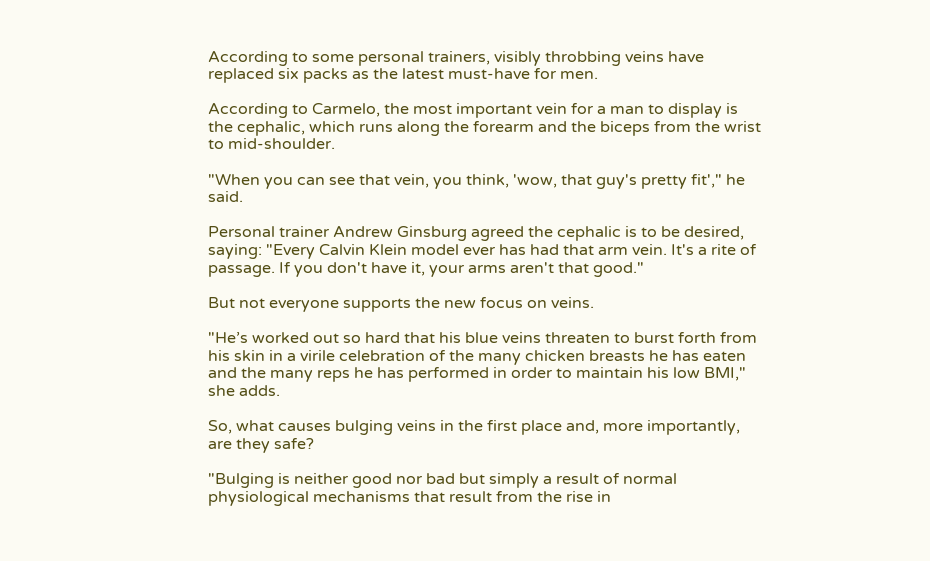According to some personal trainers, visibly throbbing veins have replaced six packs as the latest must-have for men.

According to Carmelo, the most important vein for a man to display is the cephalic, which runs along the forearm and the biceps from the wrist to mid-shoulder.

"When you can see that vein, you think, 'wow, that guy's pretty fit'," he said.

Personal trainer Andrew Ginsburg agreed the cephalic is to be desired, saying: "Every Calvin Klein model ever has had that arm vein. It's a rite of passage. If you don't have it, your arms aren't that good."

But not everyone supports the new focus on veins.

"He’s worked out so hard that his blue veins threaten to burst forth from his skin in a virile celebration of the many chicken breasts he has eaten and the many reps he has performed in order to maintain his low BMI," she adds.

So, what causes bulging veins in the first place and, more importantly, are they safe?

"Bulging is neither good nor bad but simply a result of normal physiological mechanisms that result from the rise in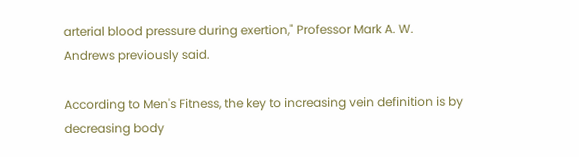arterial blood pressure during exertion," Professor Mark A. W. Andrews previously said.

According to Men's Fitness, the key to increasing vein definition is by decreasing body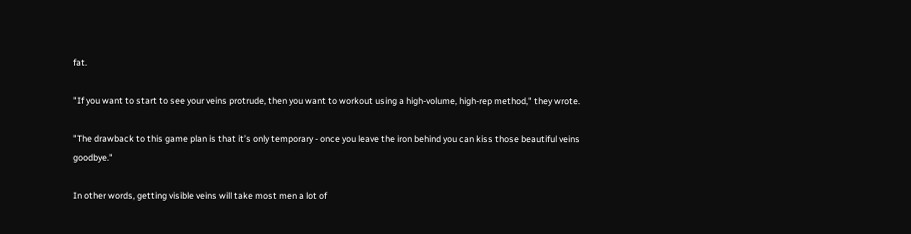fat.

"If you want to start to see your veins protrude, then you want to workout using a high-volume, high-rep method," they wrote.

"The drawback to this game plan is that it’s only temporary - once you leave the iron behind you can kiss those beautiful veins goodbye."

In other words, getting visible veins will take most men a lot of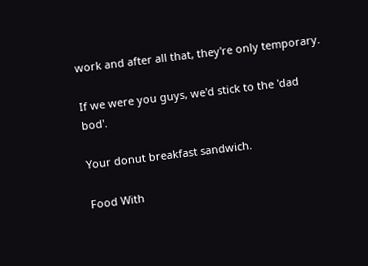work and after all that, they're only temporary.

If we were you guys, we'd stick to the 'dad bod'.

Your donut breakfast sandwich.

Food With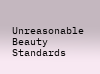Unreasonable Beauty Standards